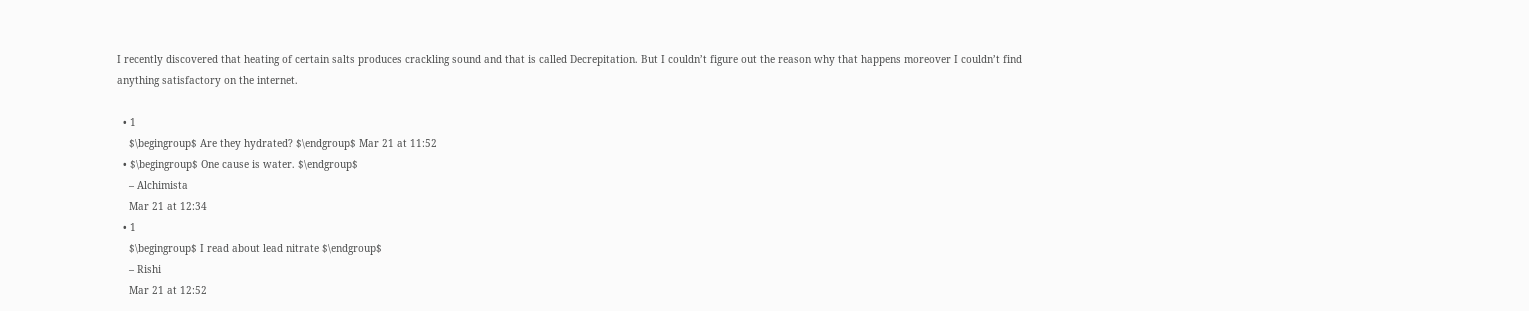I recently discovered that heating of certain salts produces crackling sound and that is called Decrepitation. But I couldn’t figure out the reason why that happens moreover I couldn’t find anything satisfactory on the internet.

  • 1
    $\begingroup$ Are they hydrated? $\endgroup$ Mar 21 at 11:52
  • $\begingroup$ One cause is water. $\endgroup$
    – Alchimista
    Mar 21 at 12:34
  • 1
    $\begingroup$ I read about lead nitrate $\endgroup$
    – Rishi
    Mar 21 at 12:52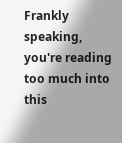Frankly speaking, you're reading too much into this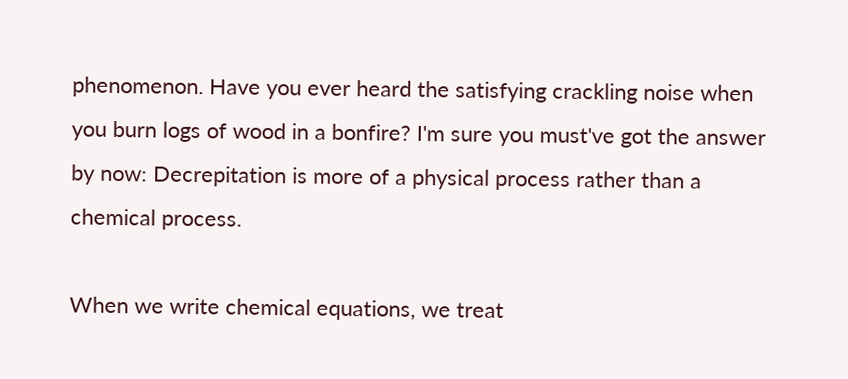phenomenon. Have you ever heard the satisfying crackling noise when you burn logs of wood in a bonfire? I'm sure you must've got the answer by now: Decrepitation is more of a physical process rather than a chemical process.

When we write chemical equations, we treat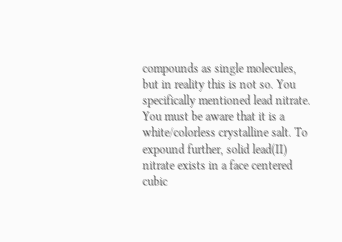compounds as single molecules, but in reality this is not so. You specifically mentioned lead nitrate. You must be aware that it is a white/colorless crystalline salt. To expound further, solid lead(II) nitrate exists in a face centered cubic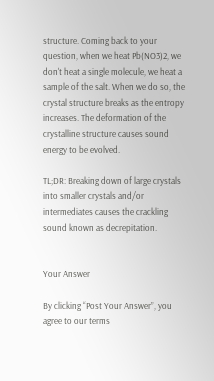structure. Coming back to your question, when we heat Pb(NO3)2, we don't heat a single molecule, we heat a sample of the salt. When we do so, the crystal structure breaks as the entropy increases. The deformation of the crystalline structure causes sound energy to be evolved.

TL;DR: Breaking down of large crystals into smaller crystals and/or intermediates causes the crackling sound known as decrepitation.


Your Answer

By clicking “Post Your Answer”, you agree to our terms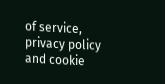of service, privacy policy and cookie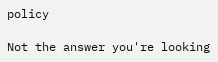policy

Not the answer you're looking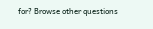for? Browse other questions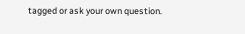tagged or ask your own question.